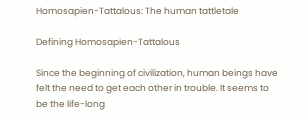Homosapien-Tattalous: The human tattletale

Defining Homosapien-Tattalous

Since the beginning of civilization, human beings have felt the need to get each other in trouble. It seems to be the life-long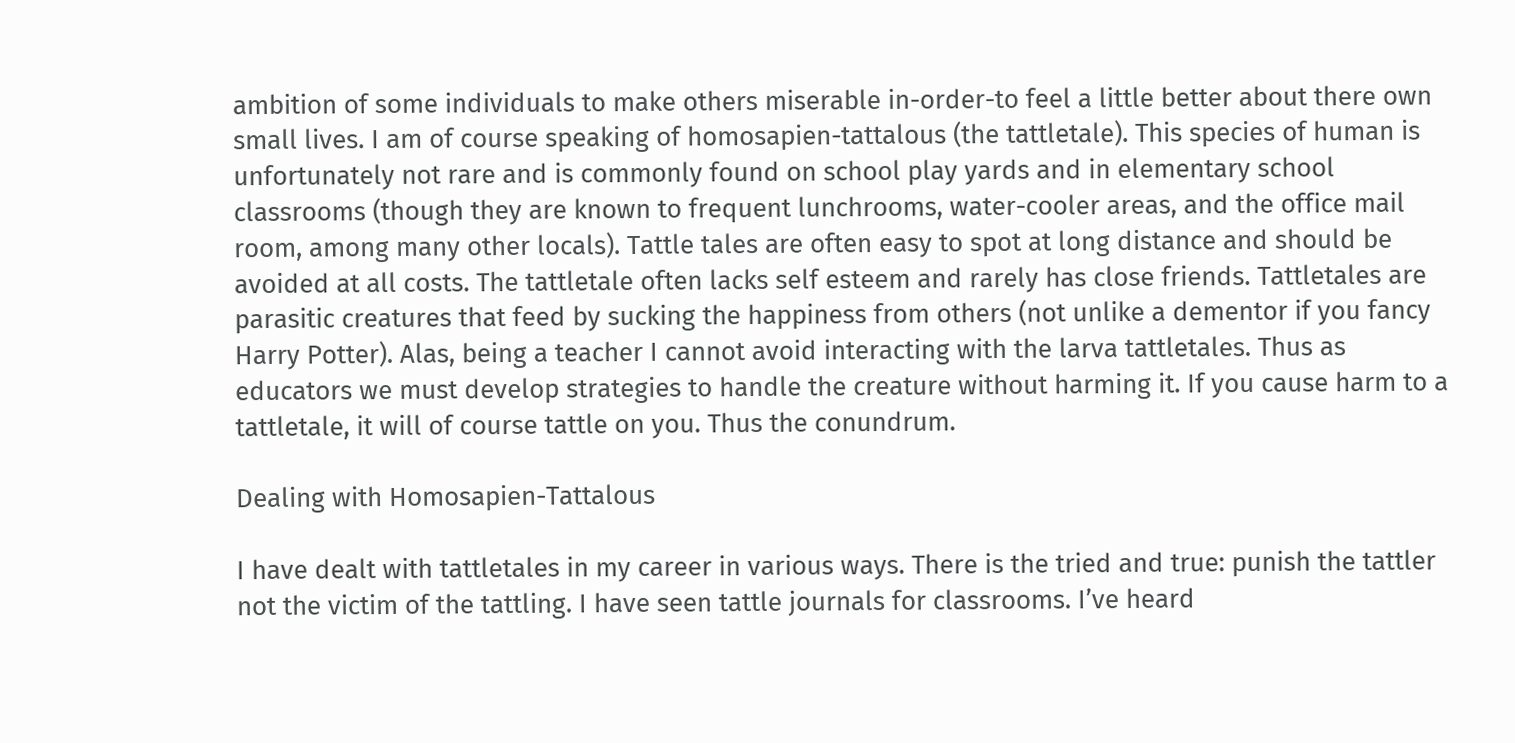ambition of some individuals to make others miserable in-order-to feel a little better about there own small lives. I am of course speaking of homosapien-tattalous (the tattletale). This species of human is unfortunately not rare and is commonly found on school play yards and in elementary school classrooms (though they are known to frequent lunchrooms, water-cooler areas, and the office mail room, among many other locals). Tattle tales are often easy to spot at long distance and should be avoided at all costs. The tattletale often lacks self esteem and rarely has close friends. Tattletales are parasitic creatures that feed by sucking the happiness from others (not unlike a dementor if you fancy Harry Potter). Alas, being a teacher I cannot avoid interacting with the larva tattletales. Thus as educators we must develop strategies to handle the creature without harming it. If you cause harm to a tattletale, it will of course tattle on you. Thus the conundrum.

Dealing with Homosapien-Tattalous

I have dealt with tattletales in my career in various ways. There is the tried and true: punish the tattler not the victim of the tattling. I have seen tattle journals for classrooms. I’ve heard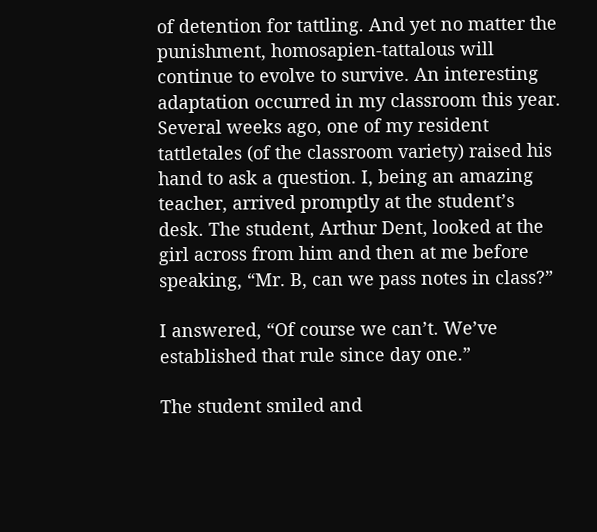of detention for tattling. And yet no matter the punishment, homosapien-tattalous will continue to evolve to survive. An interesting adaptation occurred in my classroom this year. Several weeks ago, one of my resident tattletales (of the classroom variety) raised his hand to ask a question. I, being an amazing teacher, arrived promptly at the student’s desk. The student, Arthur Dent, looked at the girl across from him and then at me before speaking, “Mr. B, can we pass notes in class?”

I answered, “Of course we can’t. We’ve established that rule since day one.”

The student smiled and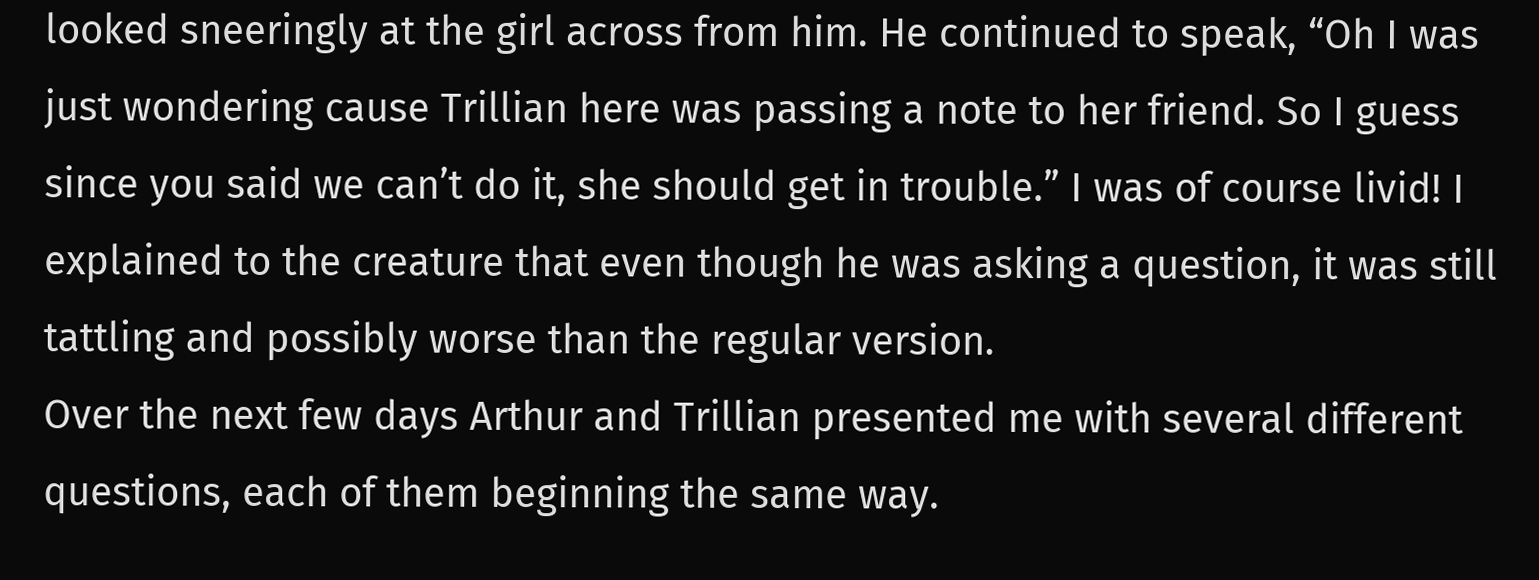looked sneeringly at the girl across from him. He continued to speak, “Oh I was just wondering cause Trillian here was passing a note to her friend. So I guess since you said we can’t do it, she should get in trouble.” I was of course livid! I explained to the creature that even though he was asking a question, it was still tattling and possibly worse than the regular version.
Over the next few days Arthur and Trillian presented me with several different questions, each of them beginning the same way.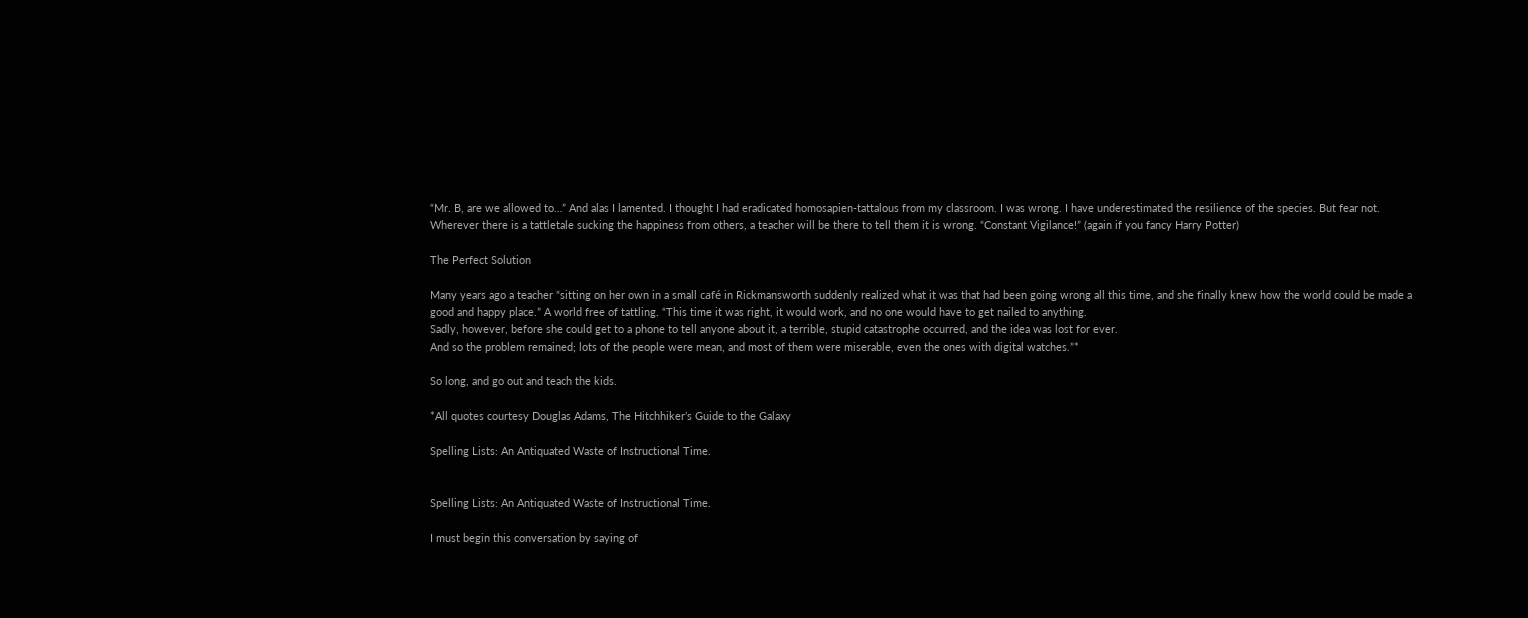“Mr. B, are we allowed to…” And alas I lamented. I thought I had eradicated homosapien-tattalous from my classroom. I was wrong. I have underestimated the resilience of the species. But fear not. Wherever there is a tattletale sucking the happiness from others, a teacher will be there to tell them it is wrong. “Constant Vigilance!” (again if you fancy Harry Potter)

The Perfect Solution

Many years ago a teacher “sitting on her own in a small café in Rickmansworth suddenly realized what it was that had been going wrong all this time, and she finally knew how the world could be made a good and happy place.” A world free of tattling. “This time it was right, it would work, and no one would have to get nailed to anything.
Sadly, however, before she could get to a phone to tell anyone about it, a terrible, stupid catastrophe occurred, and the idea was lost for ever.
And so the problem remained; lots of the people were mean, and most of them were miserable, even the ones with digital watches.”*

So long, and go out and teach the kids.

*All quotes courtesy Douglas Adams, The Hitchhiker’s Guide to the Galaxy

Spelling Lists: An Antiquated Waste of Instructional Time.


Spelling Lists: An Antiquated Waste of Instructional Time.

I must begin this conversation by saying of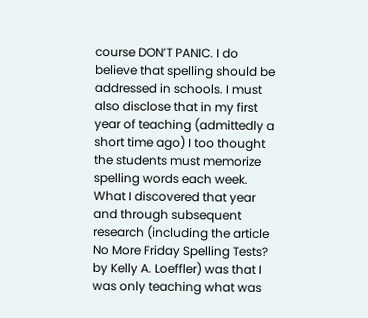course DON’T PANIC. I do believe that spelling should be addressed in schools. I must also disclose that in my first year of teaching (admittedly a short time ago) I too thought the students must memorize spelling words each week. What I discovered that year and through subsequent research (including the article No More Friday Spelling Tests? by Kelly A. Loeffler) was that I was only teaching what was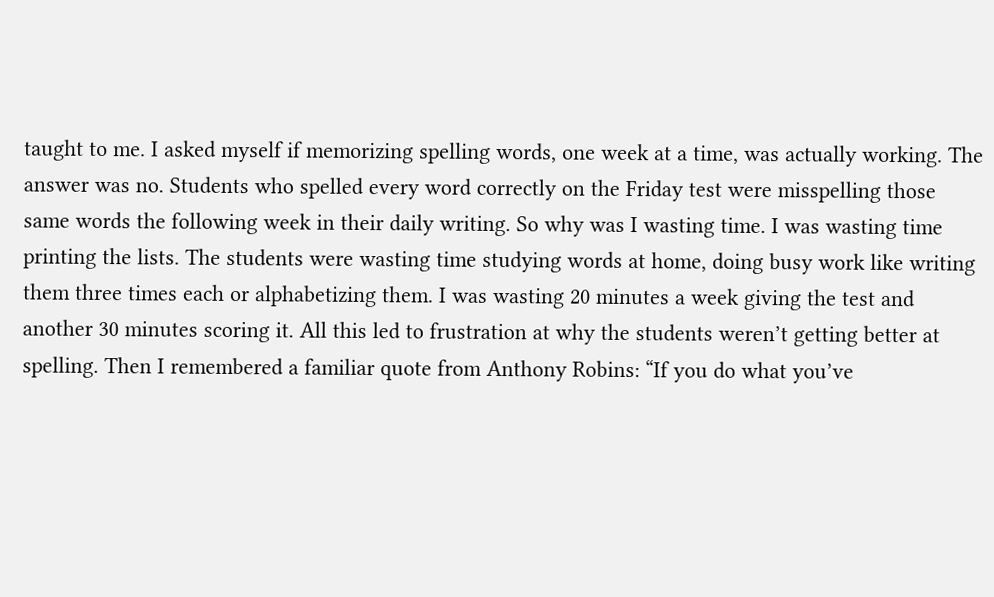taught to me. I asked myself if memorizing spelling words, one week at a time, was actually working. The answer was no. Students who spelled every word correctly on the Friday test were misspelling those same words the following week in their daily writing. So why was I wasting time. I was wasting time printing the lists. The students were wasting time studying words at home, doing busy work like writing them three times each or alphabetizing them. I was wasting 20 minutes a week giving the test and another 30 minutes scoring it. All this led to frustration at why the students weren’t getting better at spelling. Then I remembered a familiar quote from Anthony Robins: “If you do what you’ve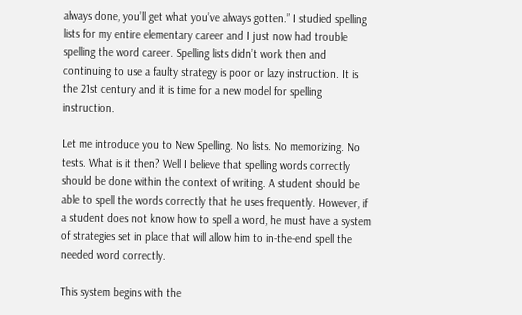always done, you’ll get what you’ve always gotten.” I studied spelling lists for my entire elementary career and I just now had trouble spelling the word career. Spelling lists didn’t work then and continuing to use a faulty strategy is poor or lazy instruction. It is the 21st century and it is time for a new model for spelling instruction.

Let me introduce you to New Spelling. No lists. No memorizing. No tests. What is it then? Well I believe that spelling words correctly should be done within the context of writing. A student should be able to spell the words correctly that he uses frequently. However, if a student does not know how to spell a word, he must have a system of strategies set in place that will allow him to in-the-end spell the needed word correctly.

This system begins with the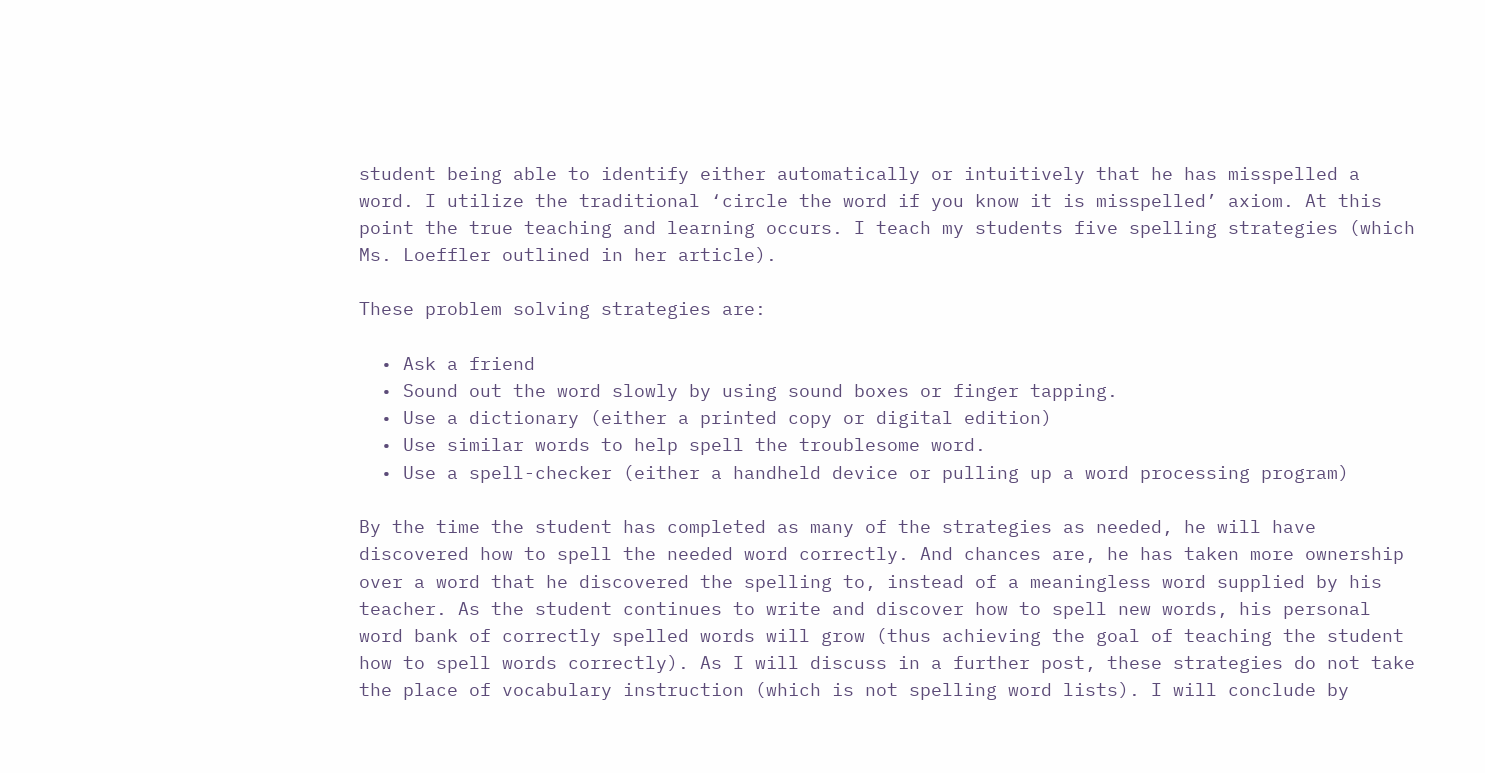student being able to identify either automatically or intuitively that he has misspelled a word. I utilize the traditional ‘circle the word if you know it is misspelled’ axiom. At this point the true teaching and learning occurs. I teach my students five spelling strategies (which Ms. Loeffler outlined in her article).

These problem solving strategies are:

  • Ask a friend
  • Sound out the word slowly by using sound boxes or finger tapping.
  • Use a dictionary (either a printed copy or digital edition)
  • Use similar words to help spell the troublesome word.
  • Use a spell-checker (either a handheld device or pulling up a word processing program)

By the time the student has completed as many of the strategies as needed, he will have discovered how to spell the needed word correctly. And chances are, he has taken more ownership over a word that he discovered the spelling to, instead of a meaningless word supplied by his teacher. As the student continues to write and discover how to spell new words, his personal word bank of correctly spelled words will grow (thus achieving the goal of teaching the student how to spell words correctly). As I will discuss in a further post, these strategies do not take the place of vocabulary instruction (which is not spelling word lists). I will conclude by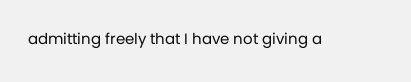admitting freely that I have not giving a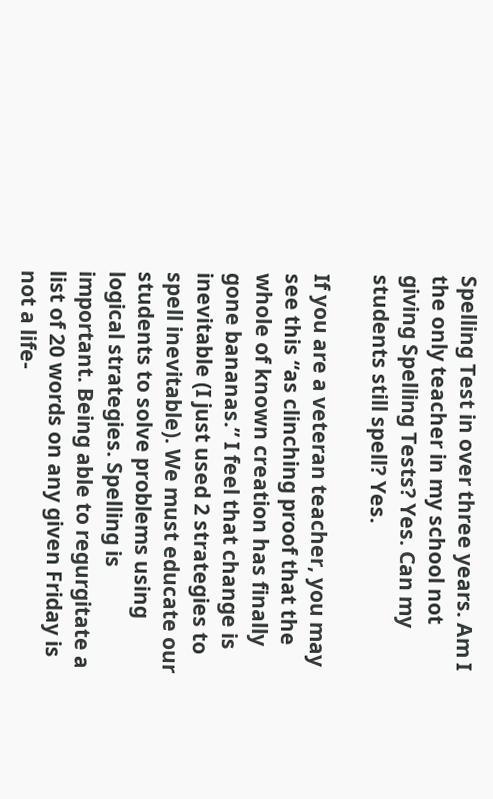Spelling Test in over three years. Am I the only teacher in my school not giving Spelling Tests? Yes. Can my students still spell? Yes.

If you are a veteran teacher, you may see this “as clinching proof that the whole of known creation has finally gone bananas.” I feel that change is inevitable (I just used 2 strategies to spell inevitable). We must educate our students to solve problems using logical strategies. Spelling is important. Being able to regurgitate a list of 20 words on any given Friday is not a life-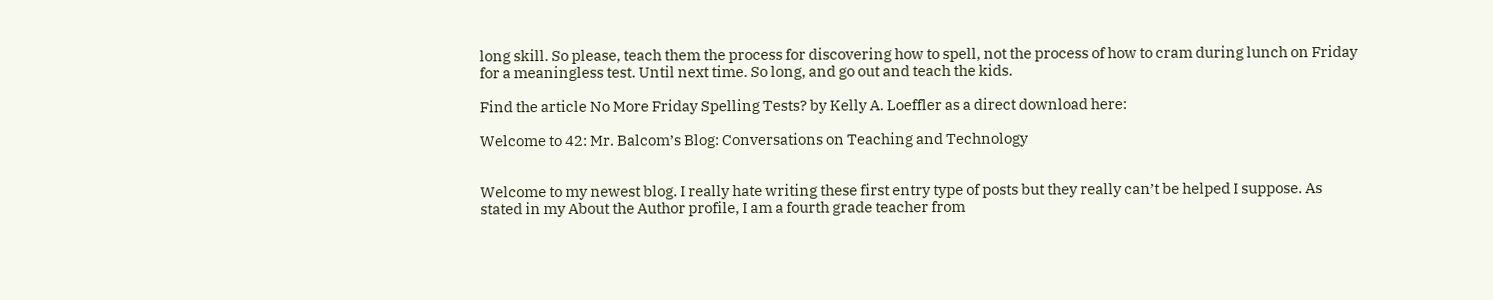long skill. So please, teach them the process for discovering how to spell, not the process of how to cram during lunch on Friday for a meaningless test. Until next time. So long, and go out and teach the kids.

Find the article No More Friday Spelling Tests? by Kelly A. Loeffler as a direct download here:

Welcome to 42: Mr. Balcom’s Blog: Conversations on Teaching and Technology


Welcome to my newest blog. I really hate writing these first entry type of posts but they really can’t be helped I suppose. As stated in my About the Author profile, I am a fourth grade teacher from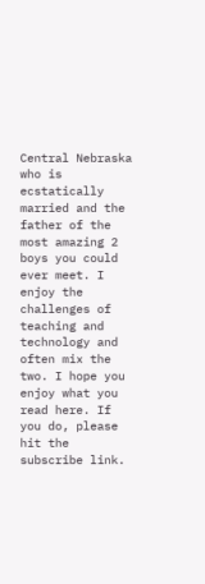Central Nebraska who is ecstatically married and the father of the most amazing 2 boys you could ever meet. I enjoy the challenges of teaching and technology and often mix the two. I hope you enjoy what you read here. If you do, please hit the subscribe link.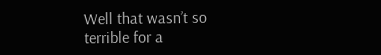Well that wasn’t so terrible for a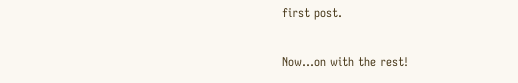first post.

Now…on with the rest!